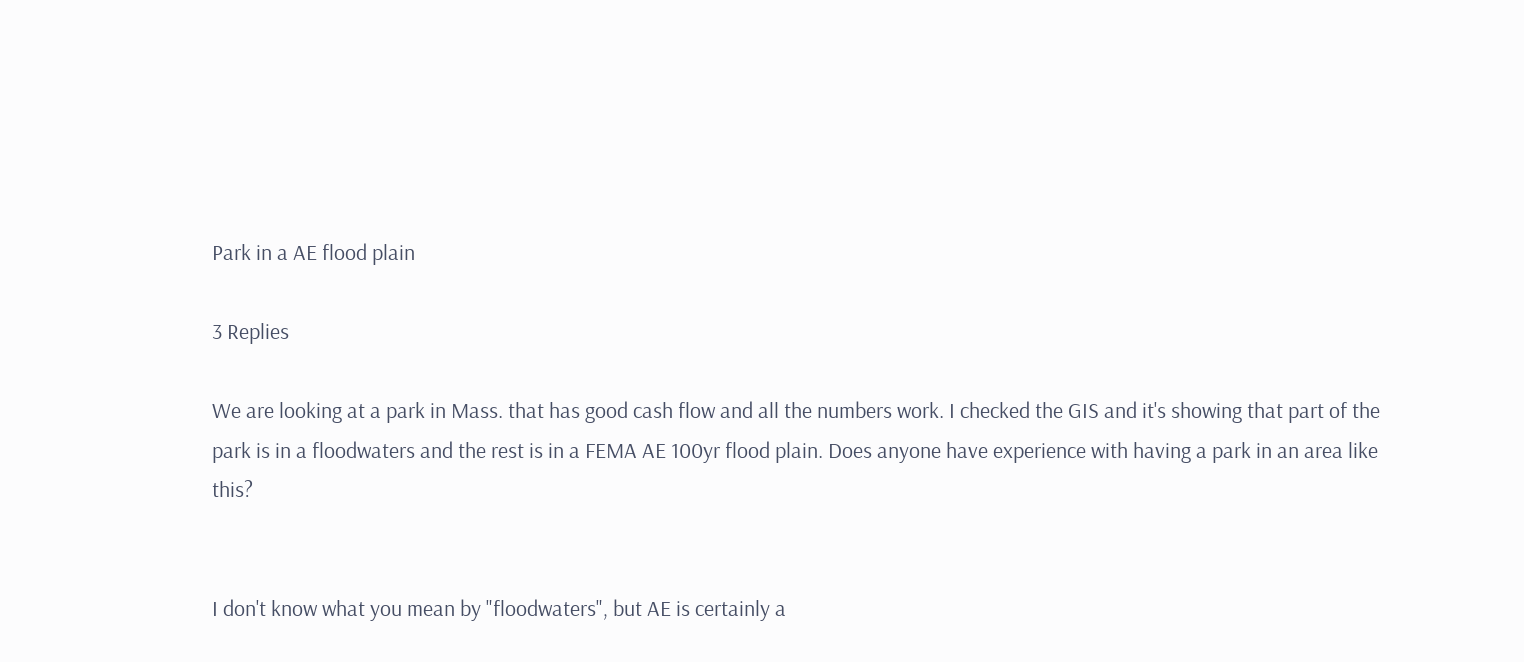Park in a AE flood plain

3 Replies

We are looking at a park in Mass. that has good cash flow and all the numbers work. I checked the GIS and it's showing that part of the park is in a floodwaters and the rest is in a FEMA AE 100yr flood plain. Does anyone have experience with having a park in an area like this?


I don't know what you mean by "floodwaters", but AE is certainly a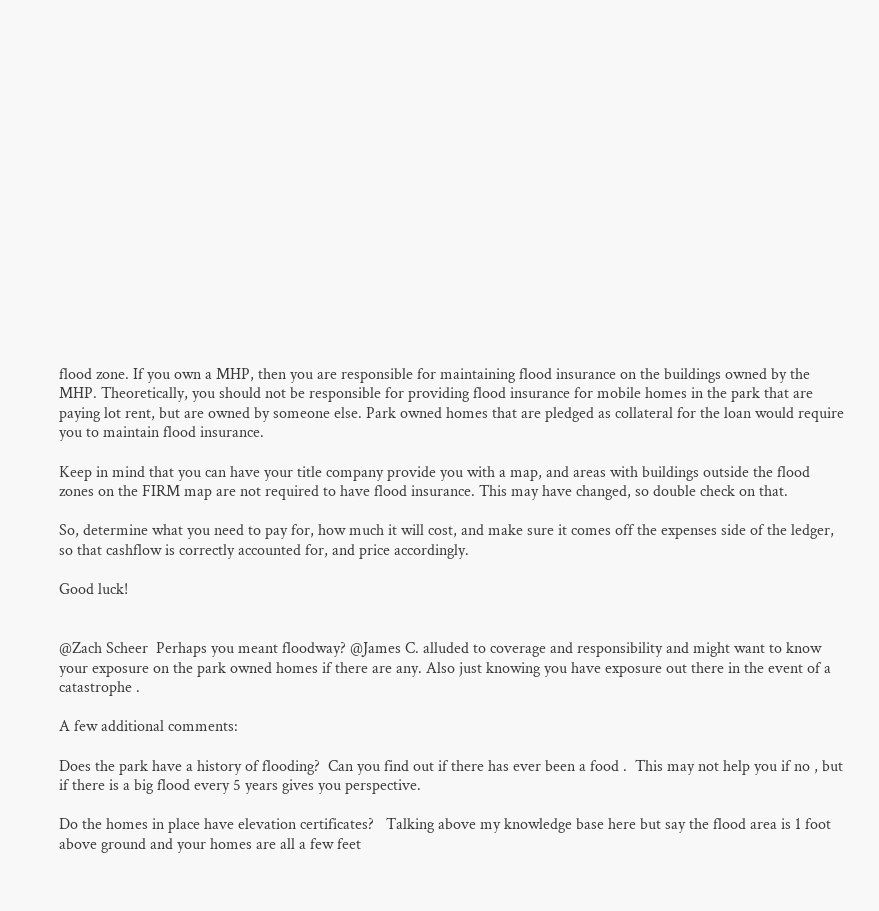flood zone. If you own a MHP, then you are responsible for maintaining flood insurance on the buildings owned by the MHP. Theoretically, you should not be responsible for providing flood insurance for mobile homes in the park that are paying lot rent, but are owned by someone else. Park owned homes that are pledged as collateral for the loan would require you to maintain flood insurance.

Keep in mind that you can have your title company provide you with a map, and areas with buildings outside the flood zones on the FIRM map are not required to have flood insurance. This may have changed, so double check on that.

So, determine what you need to pay for, how much it will cost, and make sure it comes off the expenses side of the ledger, so that cashflow is correctly accounted for, and price accordingly.

Good luck!


@Zach Scheer  Perhaps you meant floodway? @James C. alluded to coverage and responsibility and might want to know your exposure on the park owned homes if there are any. Also just knowing you have exposure out there in the event of a catastrophe .

A few additional comments:

Does the park have a history of flooding?  Can you find out if there has ever been a food .  This may not help you if no , but if there is a big flood every 5 years gives you perspective.

Do the homes in place have elevation certificates?   Talking above my knowledge base here but say the flood area is 1 foot above ground and your homes are all a few feet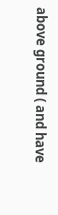above ground ( and have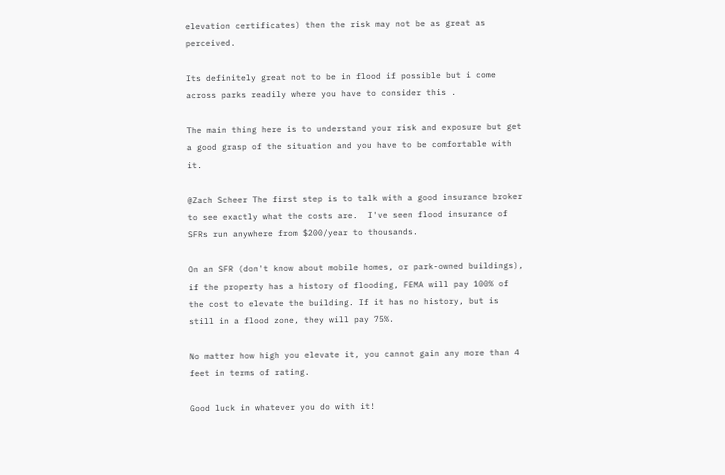elevation certificates) then the risk may not be as great as perceived.

Its definitely great not to be in flood if possible but i come across parks readily where you have to consider this .

The main thing here is to understand your risk and exposure but get a good grasp of the situation and you have to be comfortable with it.

@Zach Scheer The first step is to talk with a good insurance broker to see exactly what the costs are.  I've seen flood insurance of SFRs run anywhere from $200/year to thousands.

On an SFR (don't know about mobile homes, or park-owned buildings), if the property has a history of flooding, FEMA will pay 100% of the cost to elevate the building. If it has no history, but is still in a flood zone, they will pay 75%.

No matter how high you elevate it, you cannot gain any more than 4 feet in terms of rating.

Good luck in whatever you do with it!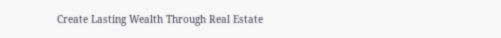Create Lasting Wealth Through Real Estate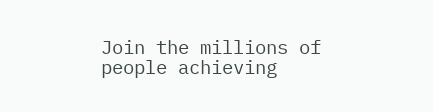Join the millions of people achieving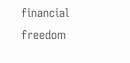financial freedom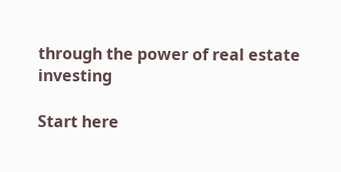through the power of real estate investing

Start here